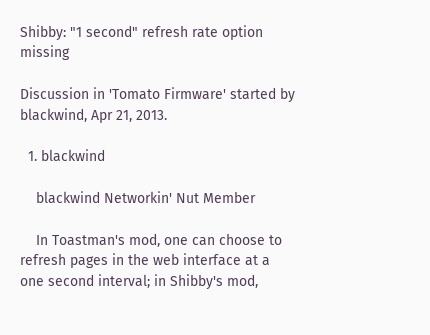Shibby: "1 second" refresh rate option missing

Discussion in 'Tomato Firmware' started by blackwind, Apr 21, 2013.

  1. blackwind

    blackwind Networkin' Nut Member

    In Toastman's mod, one can choose to refresh pages in the web interface at a one second interval; in Shibby's mod,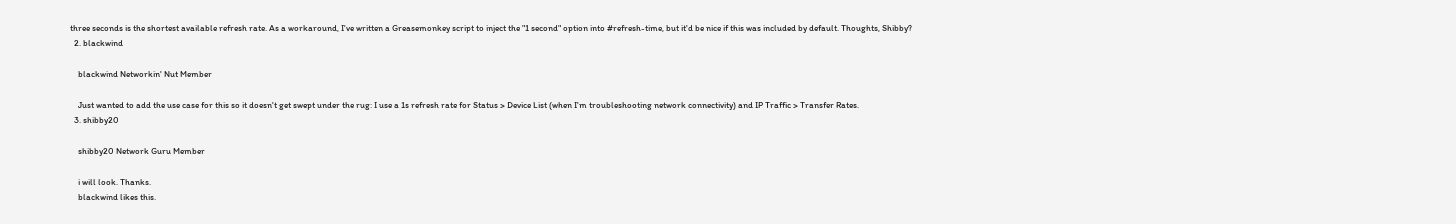three seconds is the shortest available refresh rate. As a workaround, I've written a Greasemonkey script to inject the "1 second" option into #refresh-time, but it'd be nice if this was included by default. Thoughts, Shibby?
  2. blackwind

    blackwind Networkin' Nut Member

    Just wanted to add the use case for this so it doesn't get swept under the rug: I use a 1s refresh rate for Status > Device List (when I'm troubleshooting network connectivity) and IP Traffic > Transfer Rates.
  3. shibby20

    shibby20 Network Guru Member

    i will look. Thanks.
    blackwind likes this.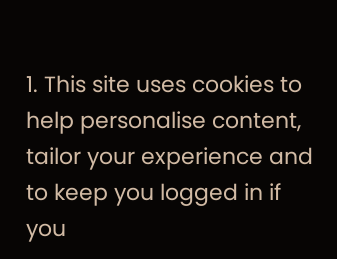1. This site uses cookies to help personalise content, tailor your experience and to keep you logged in if you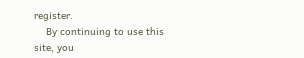register.
    By continuing to use this site, you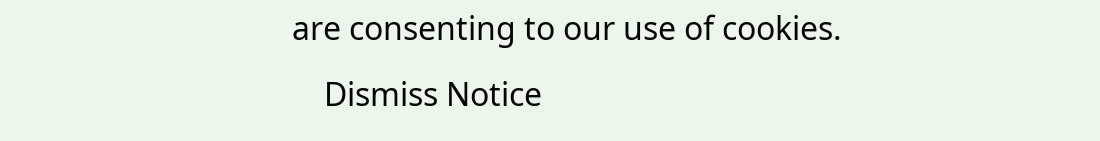are consenting to our use of cookies.
    Dismiss Notice